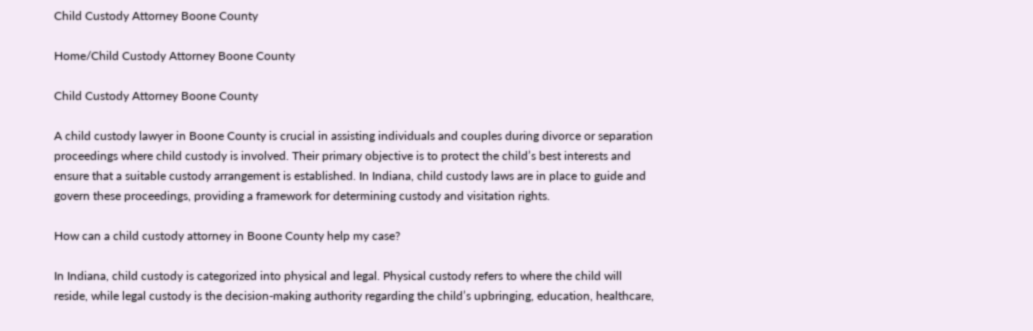Child Custody Attorney Boone County

Home/Child Custody Attorney Boone County

Child Custody Attorney Boone County

A child custody lawyer in Boone County is crucial in assisting individuals and couples during divorce or separation proceedings where child custody is involved. Their primary objective is to protect the child’s best interests and ensure that a suitable custody arrangement is established. In Indiana, child custody laws are in place to guide and govern these proceedings, providing a framework for determining custody and visitation rights.

How can a child custody attorney in Boone County help my case?

In Indiana, child custody is categorized into physical and legal. Physical custody refers to where the child will reside, while legal custody is the decision-making authority regarding the child’s upbringing, education, healthcare,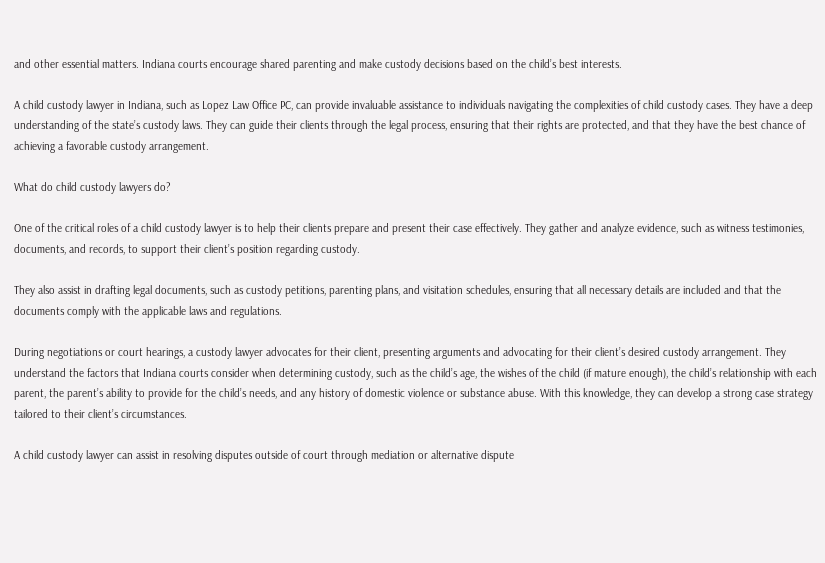and other essential matters. Indiana courts encourage shared parenting and make custody decisions based on the child’s best interests.

A child custody lawyer in Indiana, such as Lopez Law Office PC, can provide invaluable assistance to individuals navigating the complexities of child custody cases. They have a deep understanding of the state’s custody laws. They can guide their clients through the legal process, ensuring that their rights are protected, and that they have the best chance of achieving a favorable custody arrangement.

What do child custody lawyers do?

One of the critical roles of a child custody lawyer is to help their clients prepare and present their case effectively. They gather and analyze evidence, such as witness testimonies, documents, and records, to support their client’s position regarding custody.

They also assist in drafting legal documents, such as custody petitions, parenting plans, and visitation schedules, ensuring that all necessary details are included and that the documents comply with the applicable laws and regulations.

During negotiations or court hearings, a custody lawyer advocates for their client, presenting arguments and advocating for their client’s desired custody arrangement. They understand the factors that Indiana courts consider when determining custody, such as the child’s age, the wishes of the child (if mature enough), the child’s relationship with each parent, the parent’s ability to provide for the child’s needs, and any history of domestic violence or substance abuse. With this knowledge, they can develop a strong case strategy tailored to their client’s circumstances.

A child custody lawyer can assist in resolving disputes outside of court through mediation or alternative dispute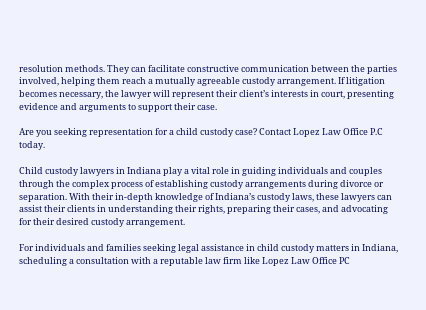resolution methods. They can facilitate constructive communication between the parties involved, helping them reach a mutually agreeable custody arrangement. If litigation becomes necessary, the lawyer will represent their client’s interests in court, presenting evidence and arguments to support their case.

Are you seeking representation for a child custody case? Contact Lopez Law Office P.C today.

Child custody lawyers in Indiana play a vital role in guiding individuals and couples through the complex process of establishing custody arrangements during divorce or separation. With their in-depth knowledge of Indiana’s custody laws, these lawyers can assist their clients in understanding their rights, preparing their cases, and advocating for their desired custody arrangement.

For individuals and families seeking legal assistance in child custody matters in Indiana, scheduling a consultation with a reputable law firm like Lopez Law Office PC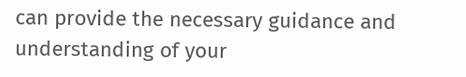can provide the necessary guidance and understanding of your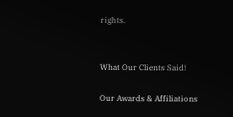rights.


What Our Clients Said!

Our Awards & Affiliations